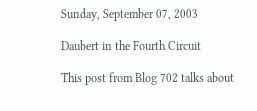Sunday, September 07, 2003

Daubert in the Fourth Circuit

This post from Blog 702 talks about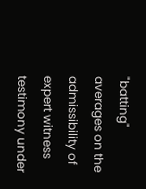"batting" averages on the admissibility of expert witness testimony under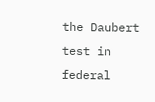the Daubert test in federal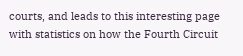courts, and leads to this interesting page with statistics on how the Fourth Circuit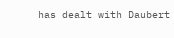has dealt with Daubert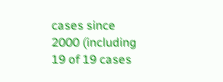cases since 2000 (including 19 of 19 cases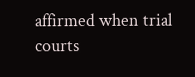affirmed when trial courts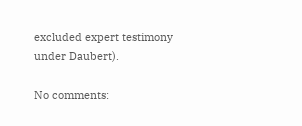excluded expert testimony under Daubert).

No comments: